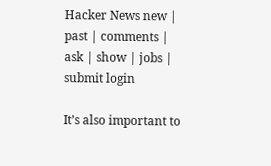Hacker News new | past | comments | ask | show | jobs | submit login

It’s also important to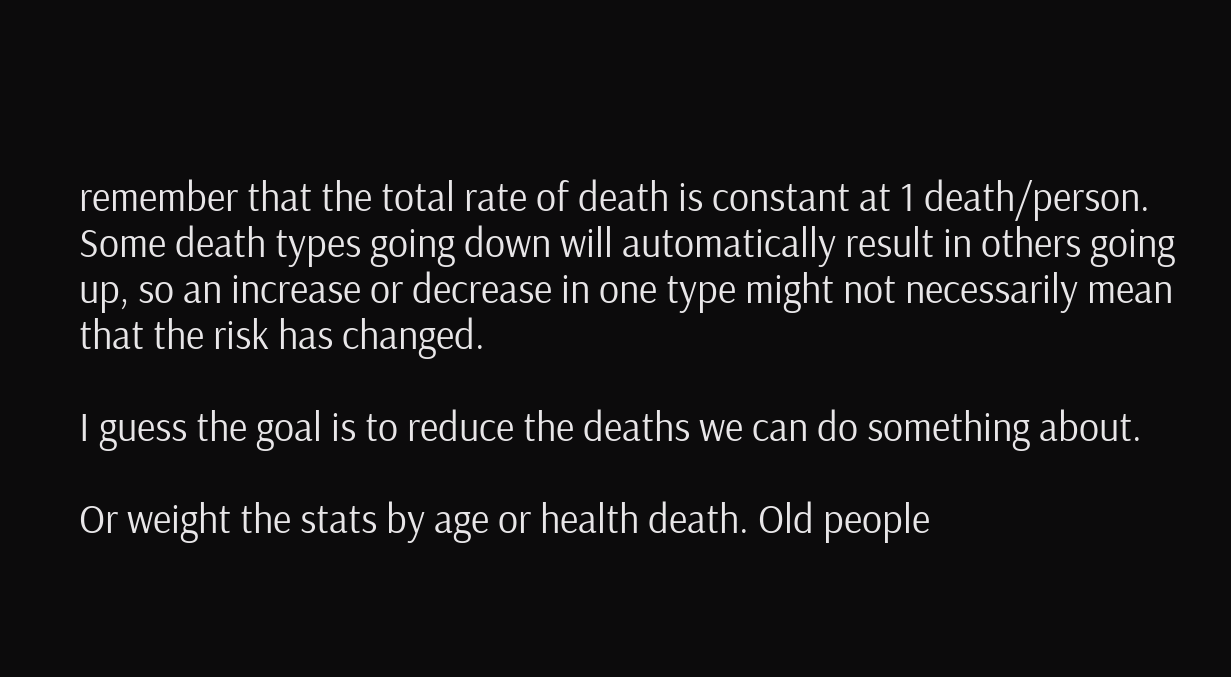remember that the total rate of death is constant at 1 death/person. Some death types going down will automatically result in others going up, so an increase or decrease in one type might not necessarily mean that the risk has changed.

I guess the goal is to reduce the deaths we can do something about.

Or weight the stats by age or health death. Old people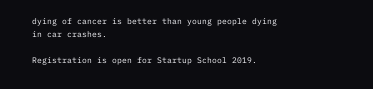dying of cancer is better than young people dying in car crashes.

Registration is open for Startup School 2019.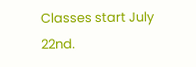Classes start July 22nd.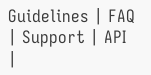Guidelines | FAQ | Support | API |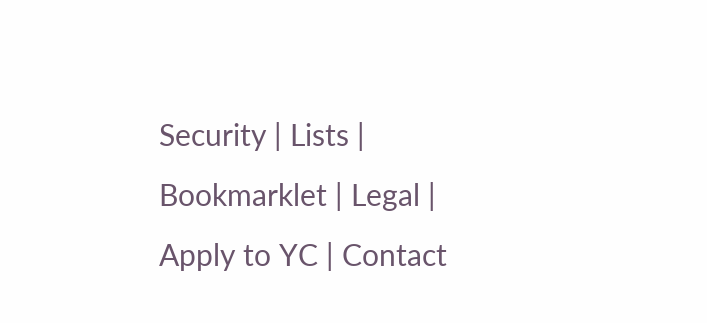Security | Lists | Bookmarklet | Legal | Apply to YC | Contact